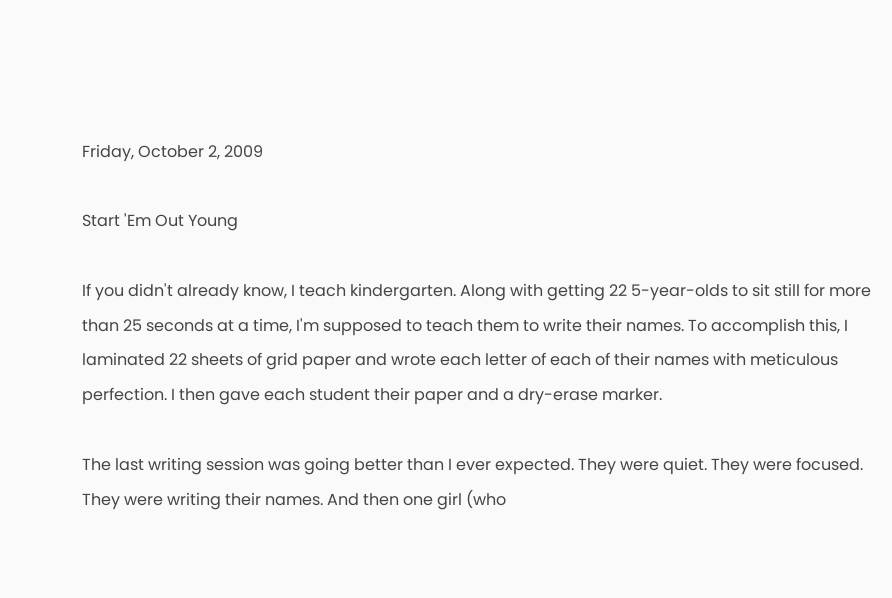Friday, October 2, 2009

Start 'Em Out Young

If you didn't already know, I teach kindergarten. Along with getting 22 5-year-olds to sit still for more than 25 seconds at a time, I'm supposed to teach them to write their names. To accomplish this, I laminated 22 sheets of grid paper and wrote each letter of each of their names with meticulous perfection. I then gave each student their paper and a dry-erase marker.

The last writing session was going better than I ever expected. They were quiet. They were focused. They were writing their names. And then one girl (who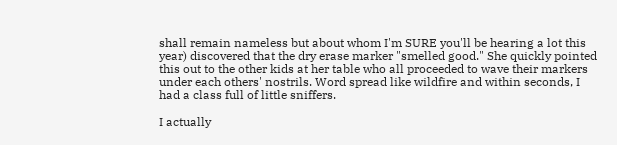shall remain nameless but about whom I'm SURE you'll be hearing a lot this year) discovered that the dry erase marker "smelled good." She quickly pointed this out to the other kids at her table who all proceeded to wave their markers under each others' nostrils. Word spread like wildfire and within seconds, I had a class full of little sniffers.

I actually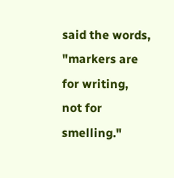said the words, "markers are for writing, not for smelling."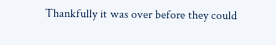Thankfully it was over before they could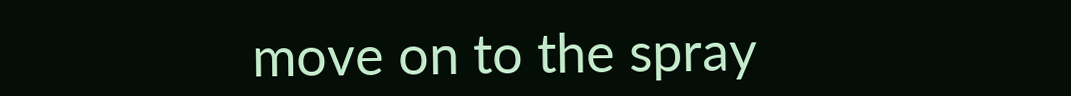move on to the spray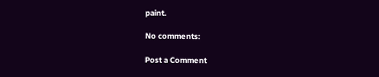paint.

No comments:

Post a Comment